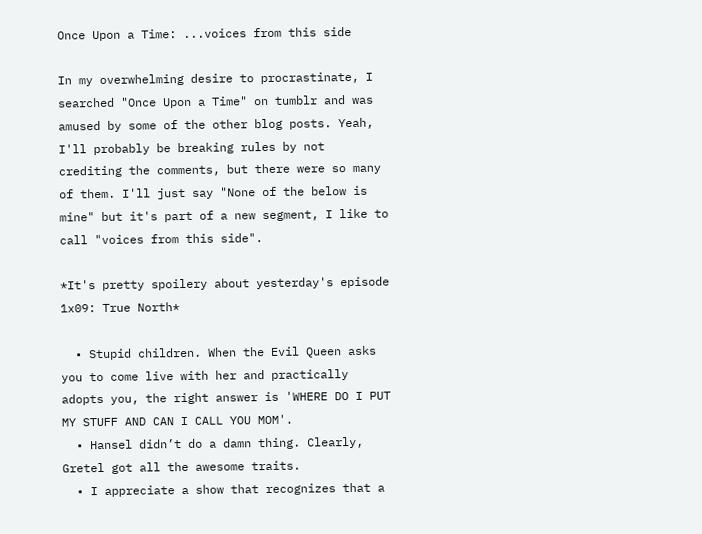Once Upon a Time: ...voices from this side

In my overwhelming desire to procrastinate, I searched "Once Upon a Time" on tumblr and was amused by some of the other blog posts. Yeah, I'll probably be breaking rules by not crediting the comments, but there were so many of them. I'll just say "None of the below is mine" but it's part of a new segment, I like to call "voices from this side".

*It's pretty spoilery about yesterday's episode 1x09: True North*

  • Stupid children. When the Evil Queen asks you to come live with her and practically adopts you, the right answer is 'WHERE DO I PUT MY STUFF AND CAN I CALL YOU MOM'.
  • Hansel didn’t do a damn thing. Clearly, Gretel got all the awesome traits.
  • I appreciate a show that recognizes that a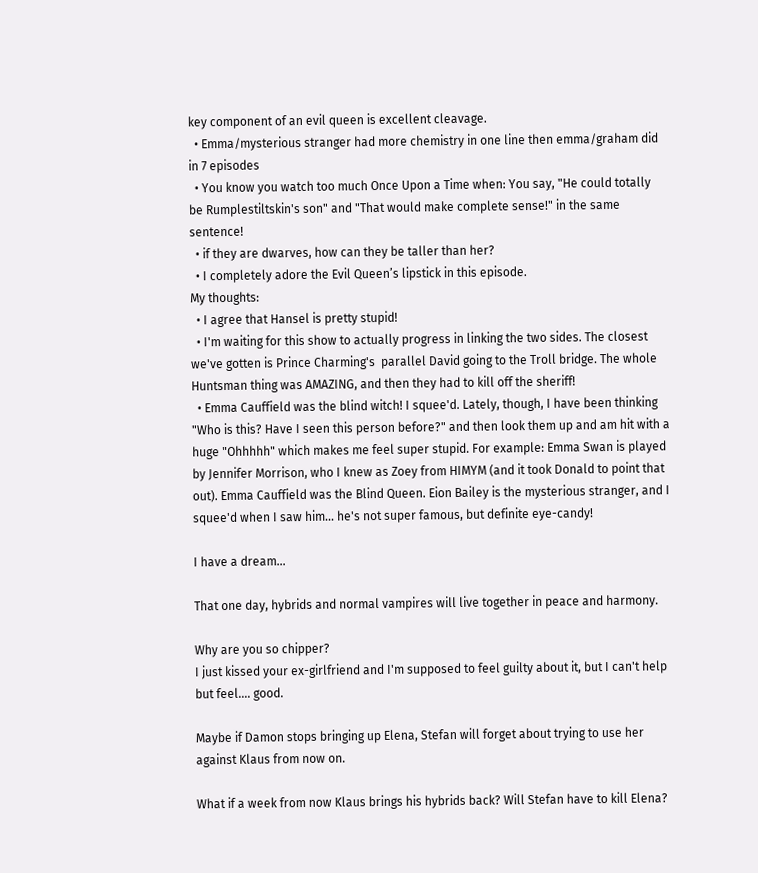key component of an evil queen is excellent cleavage.
  • Emma/mysterious stranger had more chemistry in one line then emma/graham did in 7 episodes
  • You know you watch too much Once Upon a Time when: You say, "He could totally be Rumplestiltskin's son" and "That would make complete sense!" in the same sentence!
  • if they are dwarves, how can they be taller than her?
  • I completely adore the Evil Queen’s lipstick in this episode.
My thoughts:
  • I agree that Hansel is pretty stupid!
  • I'm waiting for this show to actually progress in linking the two sides. The closest we've gotten is Prince Charming's  parallel David going to the Troll bridge. The whole Huntsman thing was AMAZING, and then they had to kill off the sheriff!
  • Emma Cauffield was the blind witch! I squee'd. Lately, though, I have been thinking "Who is this? Have I seen this person before?" and then look them up and am hit with a huge "Ohhhhh" which makes me feel super stupid. For example: Emma Swan is played by Jennifer Morrison, who I knew as Zoey from HIMYM (and it took Donald to point that out). Emma Cauffield was the Blind Queen. Eion Bailey is the mysterious stranger, and I squee'd when I saw him... he's not super famous, but definite eye-candy!

I have a dream...

That one day, hybrids and normal vampires will live together in peace and harmony.

Why are you so chipper?
I just kissed your ex-girlfriend and I'm supposed to feel guilty about it, but I can't help but feel.... good.

Maybe if Damon stops bringing up Elena, Stefan will forget about trying to use her against Klaus from now on.

What if a week from now Klaus brings his hybrids back? Will Stefan have to kill Elena?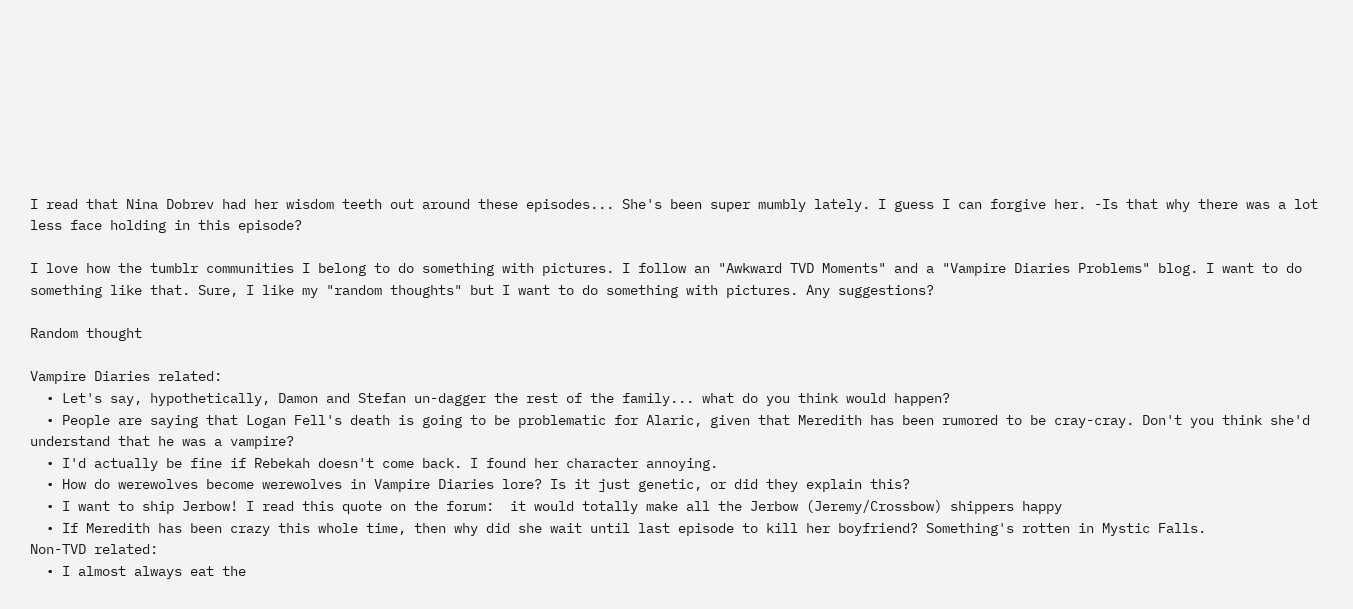I read that Nina Dobrev had her wisdom teeth out around these episodes... She's been super mumbly lately. I guess I can forgive her. -Is that why there was a lot less face holding in this episode?

I love how the tumblr communities I belong to do something with pictures. I follow an "Awkward TVD Moments" and a "Vampire Diaries Problems" blog. I want to do something like that. Sure, I like my "random thoughts" but I want to do something with pictures. Any suggestions?

Random thought

Vampire Diaries related:
  • Let's say, hypothetically, Damon and Stefan un-dagger the rest of the family... what do you think would happen?
  • People are saying that Logan Fell's death is going to be problematic for Alaric, given that Meredith has been rumored to be cray-cray. Don't you think she'd understand that he was a vampire?
  • I'd actually be fine if Rebekah doesn't come back. I found her character annoying.
  • How do werewolves become werewolves in Vampire Diaries lore? Is it just genetic, or did they explain this?
  • I want to ship Jerbow! I read this quote on the forum:  it would totally make all the Jerbow (Jeremy/Crossbow) shippers happy
  • If Meredith has been crazy this whole time, then why did she wait until last episode to kill her boyfriend? Something's rotten in Mystic Falls.
Non-TVD related:
  • I almost always eat the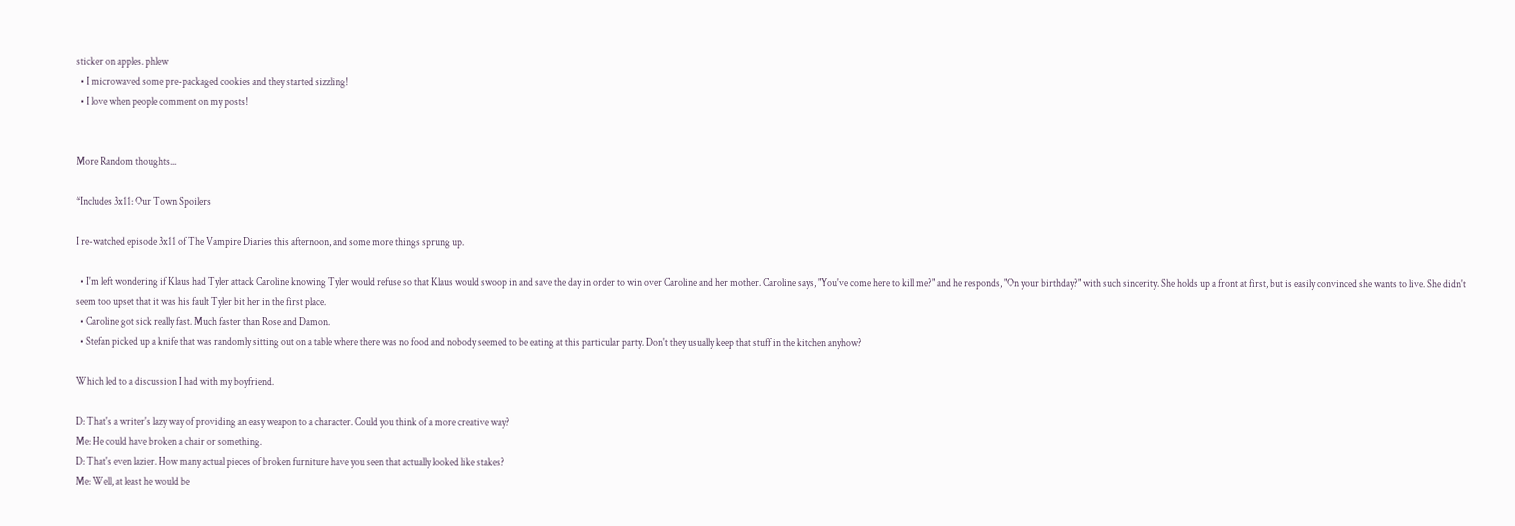sticker on apples. phlew
  • I microwaved some pre-packaged cookies and they started sizzling!
  • I love when people comment on my posts!


More Random thoughts...

*Includes 3x11: Our Town Spoilers

I re-watched episode 3x11 of The Vampire Diaries this afternoon, and some more things sprung up.

  • I'm left wondering if Klaus had Tyler attack Caroline knowing Tyler would refuse so that Klaus would swoop in and save the day in order to win over Caroline and her mother. Caroline says, "You've come here to kill me?" and he responds, "On your birthday?" with such sincerity. She holds up a front at first, but is easily convinced she wants to live. She didn't seem too upset that it was his fault Tyler bit her in the first place.
  • Caroline got sick really fast. Much faster than Rose and Damon.
  • Stefan picked up a knife that was randomly sitting out on a table where there was no food and nobody seemed to be eating at this particular party. Don't they usually keep that stuff in the kitchen anyhow?

Which led to a discussion I had with my boyfriend.

D: That's a writer's lazy way of providing an easy weapon to a character. Could you think of a more creative way?
Me: He could have broken a chair or something.
D: That's even lazier. How many actual pieces of broken furniture have you seen that actually looked like stakes?
Me: Well, at least he would be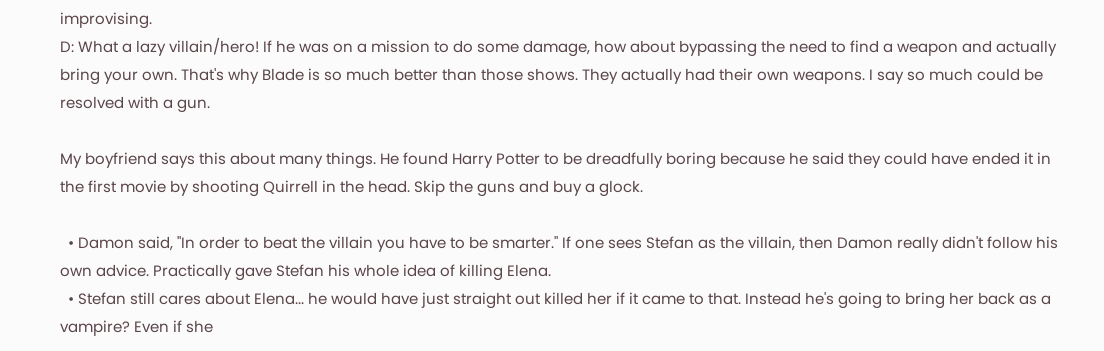improvising.
D: What a lazy villain/hero! If he was on a mission to do some damage, how about bypassing the need to find a weapon and actually bring your own. That's why Blade is so much better than those shows. They actually had their own weapons. I say so much could be resolved with a gun.

My boyfriend says this about many things. He found Harry Potter to be dreadfully boring because he said they could have ended it in the first movie by shooting Quirrell in the head. Skip the guns and buy a glock.

  • Damon said, "In order to beat the villain you have to be smarter." If one sees Stefan as the villain, then Damon really didn't follow his own advice. Practically gave Stefan his whole idea of killing Elena.
  • Stefan still cares about Elena... he would have just straight out killed her if it came to that. Instead he's going to bring her back as a vampire? Even if she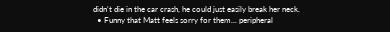didn't die in the car crash, he could just easily break her neck.
  • Funny that Matt feels sorry for them... peripheral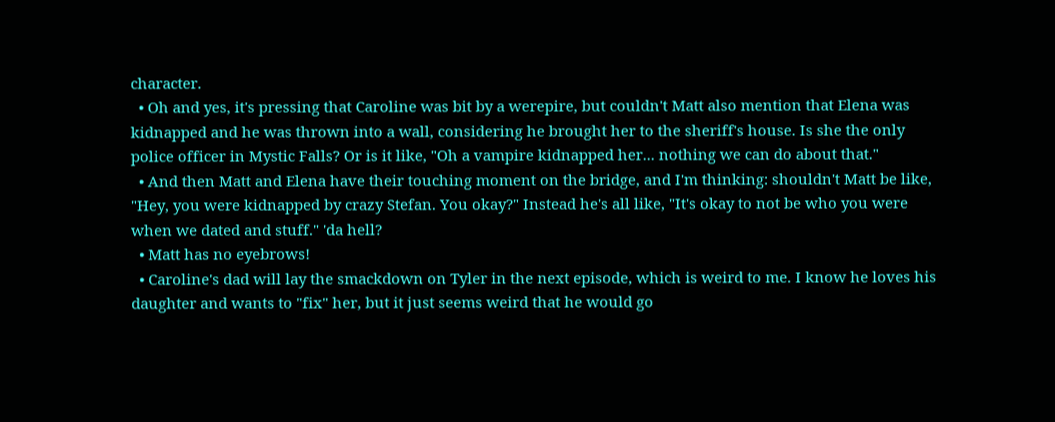character.
  • Oh and yes, it's pressing that Caroline was bit by a werepire, but couldn't Matt also mention that Elena was kidnapped and he was thrown into a wall, considering he brought her to the sheriff's house. Is she the only police officer in Mystic Falls? Or is it like, "Oh a vampire kidnapped her... nothing we can do about that."
  • And then Matt and Elena have their touching moment on the bridge, and I'm thinking: shouldn't Matt be like, "Hey, you were kidnapped by crazy Stefan. You okay?" Instead he's all like, "It's okay to not be who you were when we dated and stuff." 'da hell?
  • Matt has no eyebrows!
  • Caroline's dad will lay the smackdown on Tyler in the next episode, which is weird to me. I know he loves his daughter and wants to "fix" her, but it just seems weird that he would go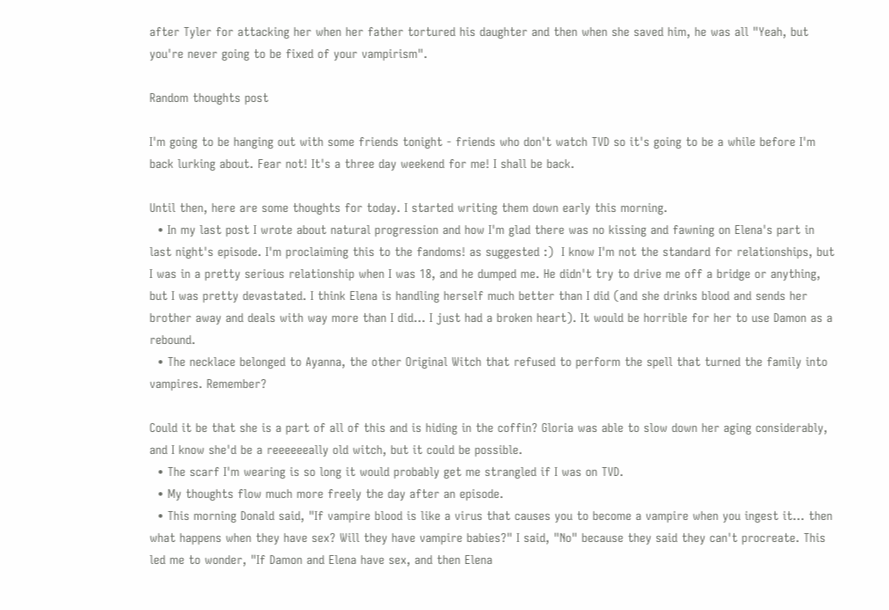after Tyler for attacking her when her father tortured his daughter and then when she saved him, he was all "Yeah, but you're never going to be fixed of your vampirism".

Random thoughts post

I'm going to be hanging out with some friends tonight - friends who don't watch TVD so it's going to be a while before I'm back lurking about. Fear not! It's a three day weekend for me! I shall be back.

Until then, here are some thoughts for today. I started writing them down early this morning.
  • In my last post I wrote about natural progression and how I'm glad there was no kissing and fawning on Elena's part in last night's episode. I'm proclaiming this to the fandoms! as suggested :)  I know I'm not the standard for relationships, but I was in a pretty serious relationship when I was 18, and he dumped me. He didn't try to drive me off a bridge or anything, but I was pretty devastated. I think Elena is handling herself much better than I did (and she drinks blood and sends her brother away and deals with way more than I did... I just had a broken heart). It would be horrible for her to use Damon as a rebound.
  • The necklace belonged to Ayanna, the other Original Witch that refused to perform the spell that turned the family into vampires. Remember?

Could it be that she is a part of all of this and is hiding in the coffin? Gloria was able to slow down her aging considerably, and I know she'd be a reeeeeeally old witch, but it could be possible.
  • The scarf I'm wearing is so long it would probably get me strangled if I was on TVD.
  • My thoughts flow much more freely the day after an episode.
  • This morning Donald said, "If vampire blood is like a virus that causes you to become a vampire when you ingest it... then what happens when they have sex? Will they have vampire babies?" I said, "No" because they said they can't procreate. This led me to wonder, "If Damon and Elena have sex, and then Elena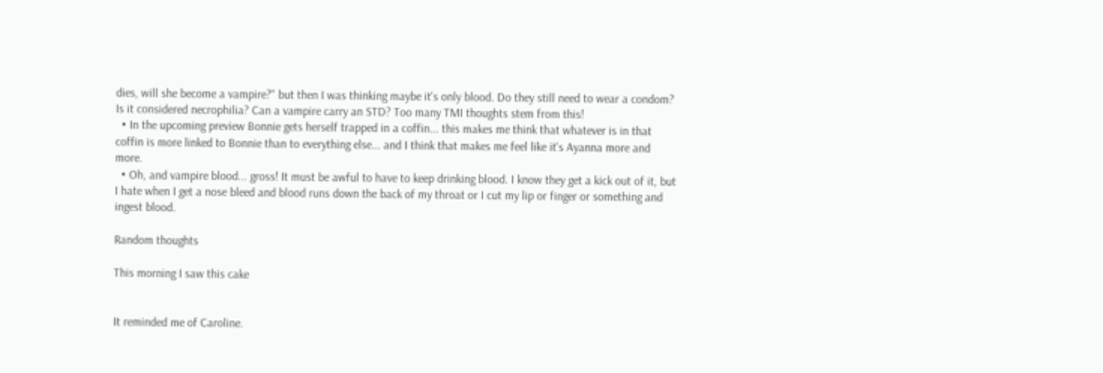dies, will she become a vampire?" but then I was thinking maybe it's only blood. Do they still need to wear a condom? Is it considered necrophilia? Can a vampire carry an STD? Too many TMI thoughts stem from this!
  • In the upcoming preview Bonnie gets herself trapped in a coffin... this makes me think that whatever is in that coffin is more linked to Bonnie than to everything else... and I think that makes me feel like it's Ayanna more and more.
  • Oh, and vampire blood... gross! It must be awful to have to keep drinking blood. I know they get a kick out of it, but I hate when I get a nose bleed and blood runs down the back of my throat or I cut my lip or finger or something and ingest blood.

Random thoughts

This morning I saw this cake


It reminded me of Caroline.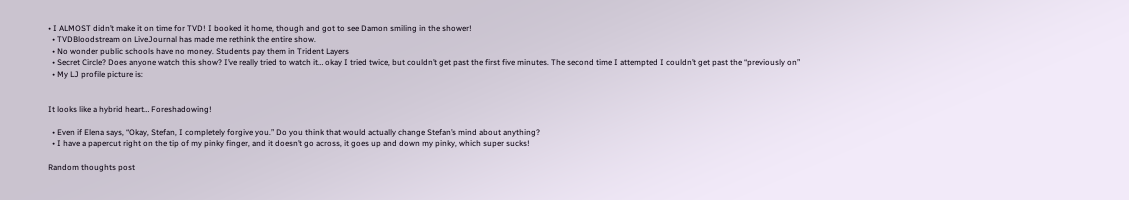• I ALMOST didn’t make it on time for TVD! I booked it home, though and got to see Damon smiling in the shower!
  • TVDBloodstream on LiveJournal has made me rethink the entire show.
  • No wonder public schools have no money. Students pay them in Trident Layers
  • Secret Circle? Does anyone watch this show? I’ve really tried to watch it… okay I tried twice, but couldn’t get past the first five minutes. The second time I attempted I couldn’t get past the “previously on”
  • My LJ profile picture is:


It looks like a hybrid heart… Foreshadowing!

  • Even if Elena says, “Okay, Stefan, I completely forgive you.” Do you think that would actually change Stefan’s mind about anything?
  • I have a papercut right on the tip of my pinky finger, and it doesn’t go across, it goes up and down my pinky, which super sucks!

Random thoughts post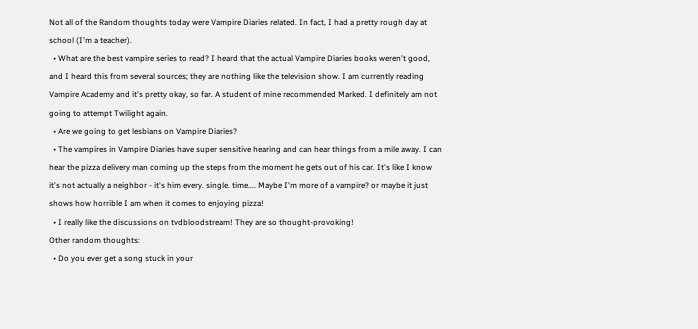Not all of the Random thoughts today were Vampire Diaries related. In fact, I had a pretty rough day at school (I'm a teacher).
  • What are the best vampire series to read? I heard that the actual Vampire Diaries books weren't good, and I heard this from several sources; they are nothing like the television show. I am currently reading Vampire Academy and it's pretty okay, so far. A student of mine recommended Marked. I definitely am not going to attempt Twilight again.
  • Are we going to get lesbians on Vampire Diaries?
  • The vampires in Vampire Diaries have super sensitive hearing and can hear things from a mile away. I can hear the pizza delivery man coming up the steps from the moment he gets out of his car. It's like I know it's not actually a neighbor - it's him every. single. time.... Maybe I'm more of a vampire? or maybe it just shows how horrible I am when it comes to enjoying pizza!
  • I really like the discussions on tvdbloodstream! They are so thought-provoking!
Other random thoughts:
  • Do you ever get a song stuck in your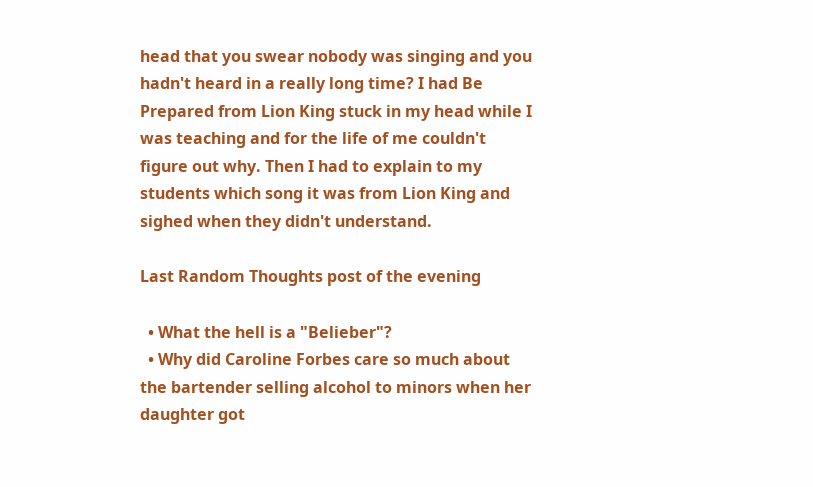head that you swear nobody was singing and you hadn't heard in a really long time? I had Be Prepared from Lion King stuck in my head while I was teaching and for the life of me couldn't figure out why. Then I had to explain to my students which song it was from Lion King and sighed when they didn't understand.

Last Random Thoughts post of the evening

  • What the hell is a "Belieber"?
  • Why did Caroline Forbes care so much about the bartender selling alcohol to minors when her daughter got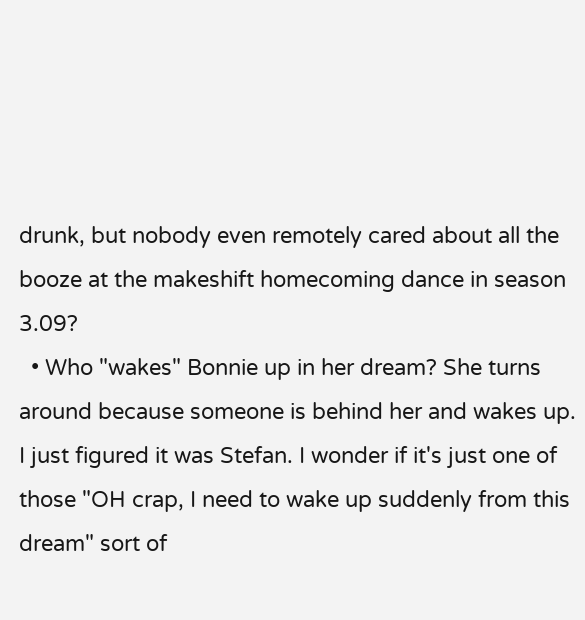drunk, but nobody even remotely cared about all the booze at the makeshift homecoming dance in season 3.09?
  • Who "wakes" Bonnie up in her dream? She turns around because someone is behind her and wakes up. I just figured it was Stefan. I wonder if it's just one of those "OH crap, I need to wake up suddenly from this dream" sort of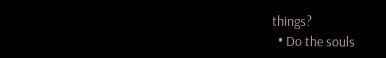things?
  • Do the souls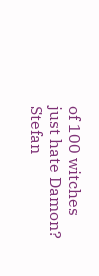of 100 witches just hate Damon? Stefan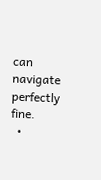can navigate perfectly fine.
  •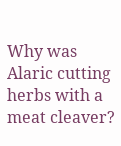Why was Alaric cutting herbs with a meat cleaver?